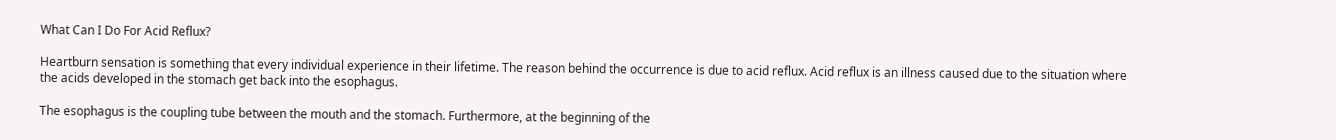What Can I Do For Acid Reflux?

Heartburn sensation is something that every individual experience in their lifetime. The reason behind the occurrence is due to acid reflux. Acid reflux is an illness caused due to the situation where the acids developed in the stomach get back into the esophagus.

The esophagus is the coupling tube between the mouth and the stomach. Furthermore, at the beginning of the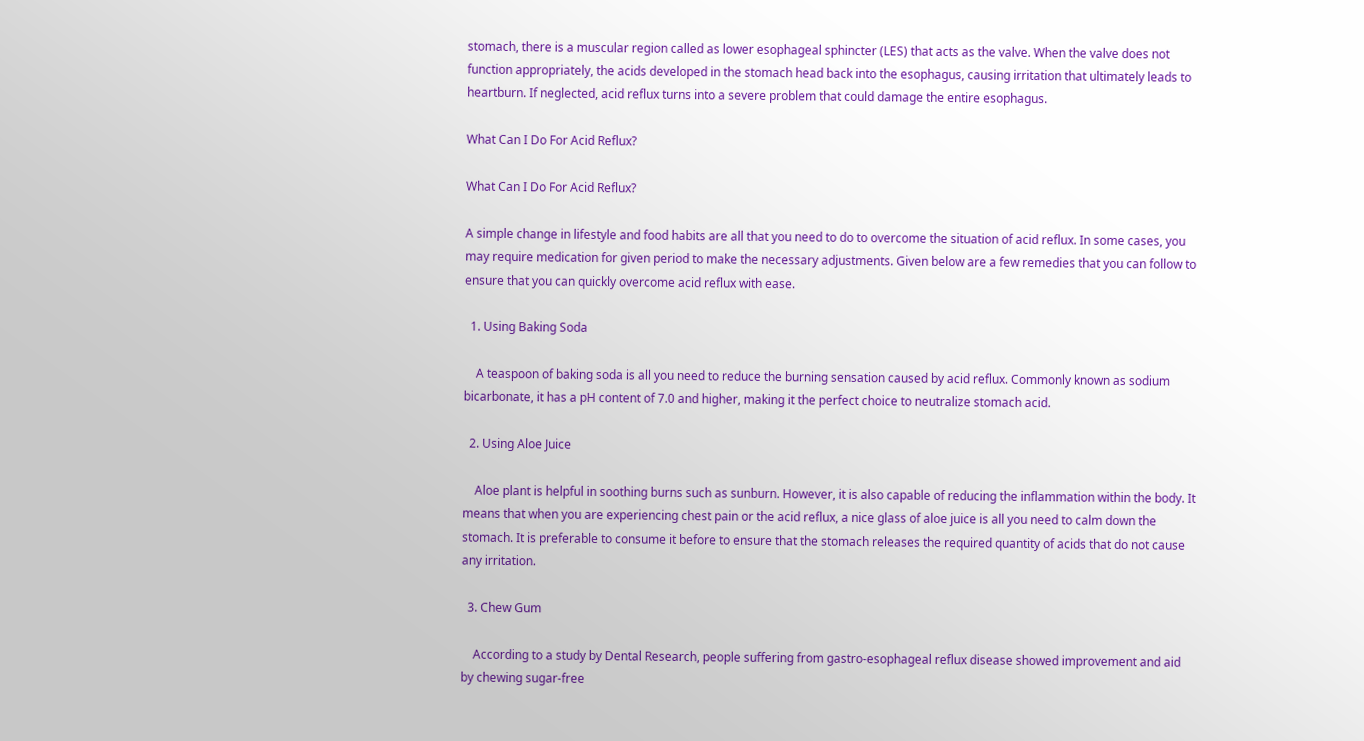stomach, there is a muscular region called as lower esophageal sphincter (LES) that acts as the valve. When the valve does not function appropriately, the acids developed in the stomach head back into the esophagus, causing irritation that ultimately leads to heartburn. If neglected, acid reflux turns into a severe problem that could damage the entire esophagus.

What Can I Do For Acid Reflux?

What Can I Do For Acid Reflux?

A simple change in lifestyle and food habits are all that you need to do to overcome the situation of acid reflux. In some cases, you may require medication for given period to make the necessary adjustments. Given below are a few remedies that you can follow to ensure that you can quickly overcome acid reflux with ease.

  1. Using Baking Soda

    A teaspoon of baking soda is all you need to reduce the burning sensation caused by acid reflux. Commonly known as sodium bicarbonate, it has a pH content of 7.0 and higher, making it the perfect choice to neutralize stomach acid.

  2. Using Aloe Juice

    Aloe plant is helpful in soothing burns such as sunburn. However, it is also capable of reducing the inflammation within the body. It means that when you are experiencing chest pain or the acid reflux, a nice glass of aloe juice is all you need to calm down the stomach. It is preferable to consume it before to ensure that the stomach releases the required quantity of acids that do not cause any irritation.

  3. Chew Gum

    According to a study by Dental Research, people suffering from gastro-esophageal reflux disease showed improvement and aid by chewing sugar-free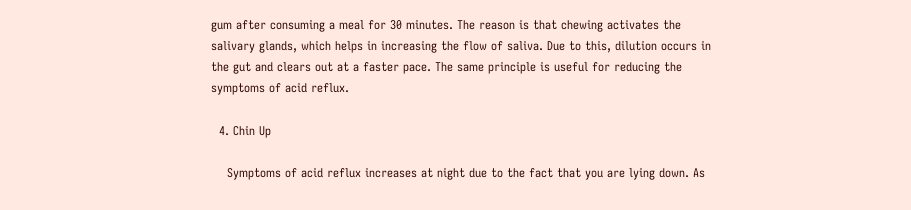gum after consuming a meal for 30 minutes. The reason is that chewing activates the salivary glands, which helps in increasing the flow of saliva. Due to this, dilution occurs in the gut and clears out at a faster pace. The same principle is useful for reducing the symptoms of acid reflux.

  4. Chin Up

    Symptoms of acid reflux increases at night due to the fact that you are lying down. As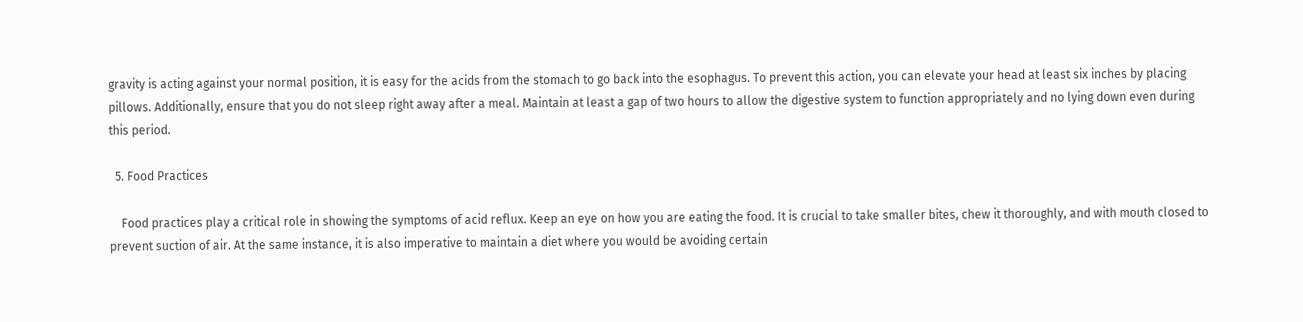gravity is acting against your normal position, it is easy for the acids from the stomach to go back into the esophagus. To prevent this action, you can elevate your head at least six inches by placing pillows. Additionally, ensure that you do not sleep right away after a meal. Maintain at least a gap of two hours to allow the digestive system to function appropriately and no lying down even during this period.

  5. Food Practices

    Food practices play a critical role in showing the symptoms of acid reflux. Keep an eye on how you are eating the food. It is crucial to take smaller bites, chew it thoroughly, and with mouth closed to prevent suction of air. At the same instance, it is also imperative to maintain a diet where you would be avoiding certain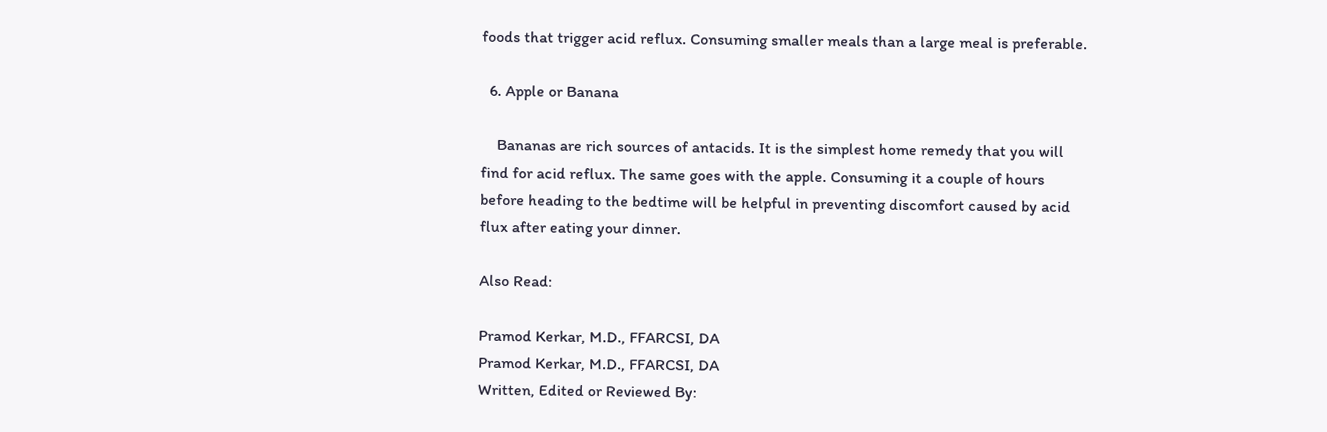foods that trigger acid reflux. Consuming smaller meals than a large meal is preferable.

  6. Apple or Banana

    Bananas are rich sources of antacids. It is the simplest home remedy that you will find for acid reflux. The same goes with the apple. Consuming it a couple of hours before heading to the bedtime will be helpful in preventing discomfort caused by acid flux after eating your dinner.

Also Read:

Pramod Kerkar, M.D., FFARCSI, DA
Pramod Kerkar, M.D., FFARCSI, DA
Written, Edited or Reviewed By: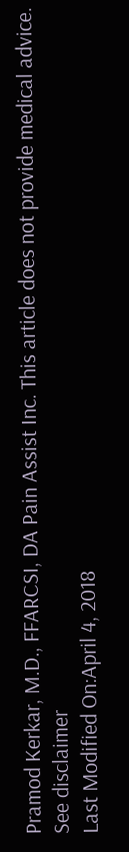Pramod Kerkar, M.D., FFARCSI, DA Pain Assist Inc. This article does not provide medical advice. See disclaimer
Last Modified On:April 4, 2018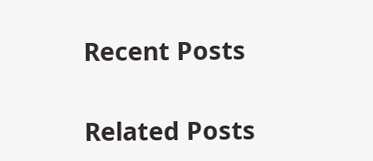Recent Posts

Related Posts